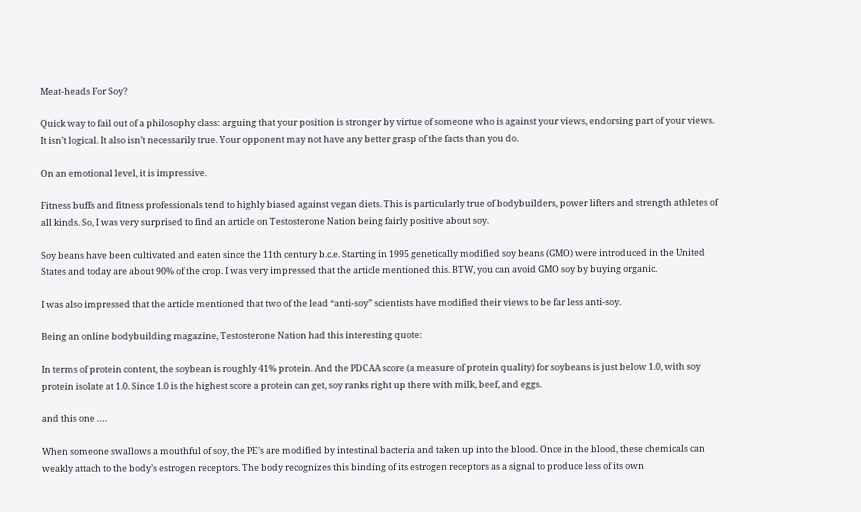Meat-heads For Soy?

Quick way to fail out of a philosophy class: arguing that your position is stronger by virtue of someone who is against your views, endorsing part of your views. It isn’t logical. It also isn’t necessarily true. Your opponent may not have any better grasp of the facts than you do.

On an emotional level, it is impressive.

Fitness buffs and fitness professionals tend to highly biased against vegan diets. This is particularly true of bodybuilders, power lifters and strength athletes of all kinds. So, I was very surprised to find an article on Testosterone Nation being fairly positive about soy.

Soy beans have been cultivated and eaten since the 11th century b.c.e. Starting in 1995 genetically modified soy beans (GMO) were introduced in the United States and today are about 90% of the crop. I was very impressed that the article mentioned this. BTW, you can avoid GMO soy by buying organic.

I was also impressed that the article mentioned that two of the lead “anti-soy” scientists have modified their views to be far less anti-soy.

Being an online bodybuilding magazine, Testosterone Nation had this interesting quote:

In terms of protein content, the soybean is roughly 41% protein. And the PDCAA score (a measure of protein quality) for soybeans is just below 1.0, with soy protein isolate at 1.0. Since 1.0 is the highest score a protein can get, soy ranks right up there with milk, beef, and eggs.

and this one ….

When someone swallows a mouthful of soy, the PE’s are modified by intestinal bacteria and taken up into the blood. Once in the blood, these chemicals can weakly attach to the body’s estrogen receptors. The body recognizes this binding of its estrogen receptors as a signal to produce less of its own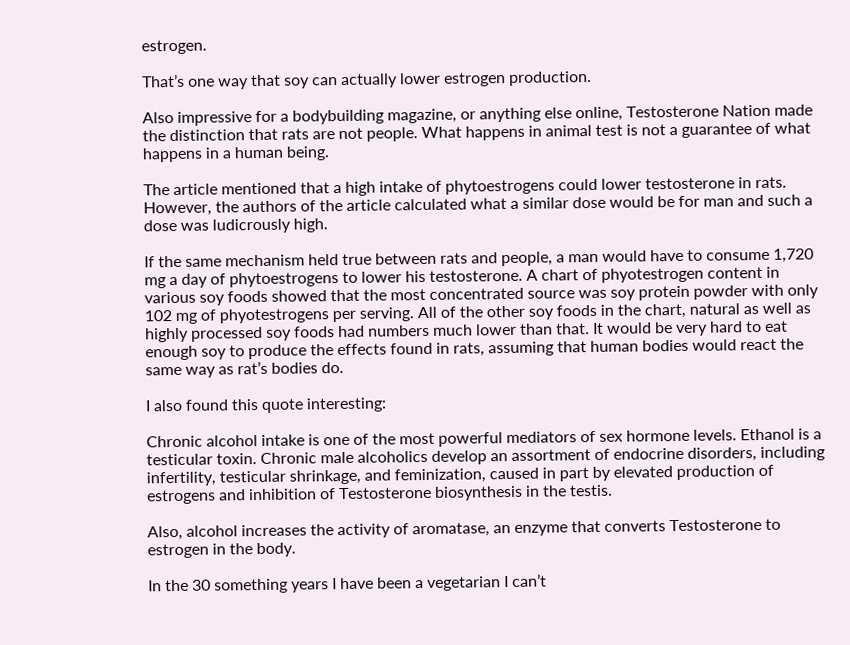estrogen.

That’s one way that soy can actually lower estrogen production.

Also impressive for a bodybuilding magazine, or anything else online, Testosterone Nation made the distinction that rats are not people. What happens in animal test is not a guarantee of what happens in a human being.

The article mentioned that a high intake of phytoestrogens could lower testosterone in rats. However, the authors of the article calculated what a similar dose would be for man and such a dose was ludicrously high.

If the same mechanism held true between rats and people, a man would have to consume 1,720 mg a day of phytoestrogens to lower his testosterone. A chart of phyotestrogen content in various soy foods showed that the most concentrated source was soy protein powder with only 102 mg of phyotestrogens per serving. All of the other soy foods in the chart, natural as well as highly processed soy foods had numbers much lower than that. It would be very hard to eat enough soy to produce the effects found in rats, assuming that human bodies would react the same way as rat’s bodies do.

I also found this quote interesting:

Chronic alcohol intake is one of the most powerful mediators of sex hormone levels. Ethanol is a testicular toxin. Chronic male alcoholics develop an assortment of endocrine disorders, including infertility, testicular shrinkage, and feminization, caused in part by elevated production of estrogens and inhibition of Testosterone biosynthesis in the testis.

Also, alcohol increases the activity of aromatase, an enzyme that converts Testosterone to estrogen in the body.

In the 30 something years I have been a vegetarian I can’t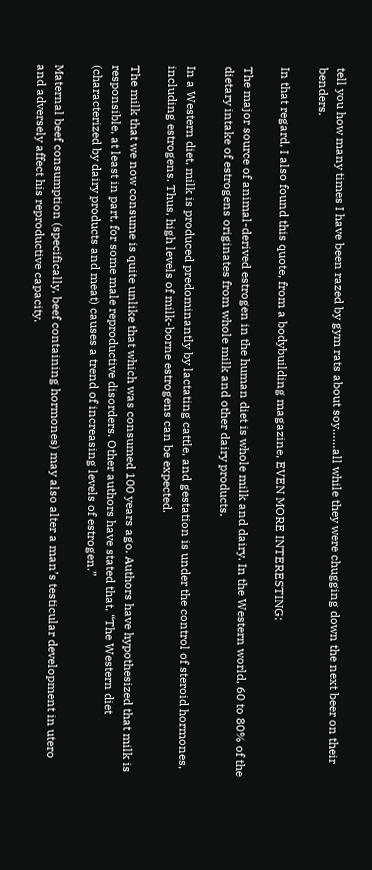tell you how many times I have been razed by gym rats about soy……all while they were chugging down the next beer on their benders.

In that regard, I also found this quote, from a bodybuilding magazine, EVEN MORE INTERESTING:

The major source of animal-derived estrogen in the human diet is whole milk and dairy. In the Western world, 60 to 80% of the dietary intake of estrogens originates from whole milk and other dairy products.

In a Western diet, milk is produced predominantly by lactating cattle, and gestation is under the control of steroid hormones, including estrogens. Thus, high levels of milk-borne estrogens can be expected.

The milk that we now consume is quite unlike that which was consumed 100 years ago. Authors have hypothesized that milk is responsible, at least in part, for some male reproductive disorders. Other authors have stated that, “The Western diet (characterized by dairy products and meat) causes a trend of increasing levels of estrogen.”

Maternal beef consumption (specifically, beef containing hormones) may also alter a man’s testicular development in utero and adversely affect his reproductive capacity.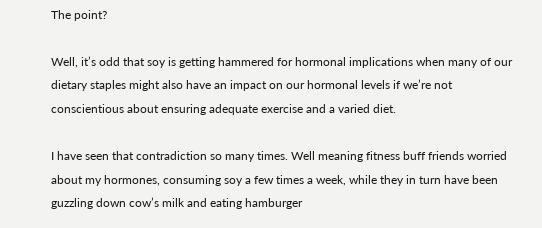The point?

Well, it’s odd that soy is getting hammered for hormonal implications when many of our dietary staples might also have an impact on our hormonal levels if we’re not conscientious about ensuring adequate exercise and a varied diet.

I have seen that contradiction so many times. Well meaning fitness buff friends worried about my hormones, consuming soy a few times a week, while they in turn have been guzzling down cow’s milk and eating hamburger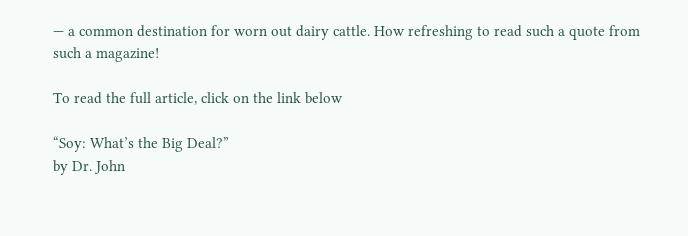— a common destination for worn out dairy cattle. How refreshing to read such a quote from such a magazine!

To read the full article, click on the link below

“Soy: What’s the Big Deal?”
by Dr. John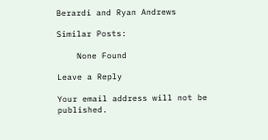Berardi and Ryan Andrews

Similar Posts:

    None Found

Leave a Reply

Your email address will not be published.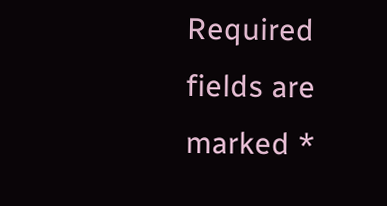Required fields are marked *